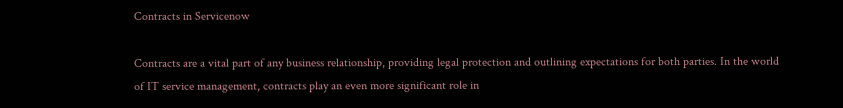Contracts in Servicenow

Contracts are a vital part of any business relationship, providing legal protection and outlining expectations for both parties. In the world of IT service management, contracts play an even more significant role in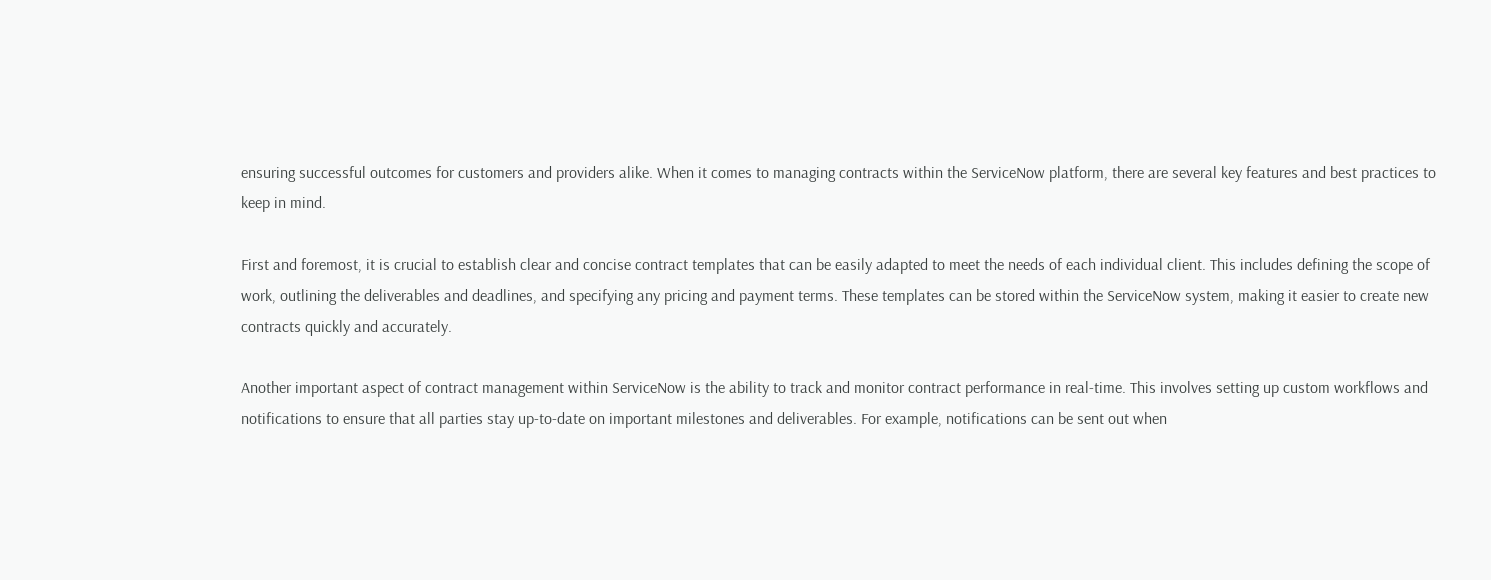ensuring successful outcomes for customers and providers alike. When it comes to managing contracts within the ServiceNow platform, there are several key features and best practices to keep in mind.

First and foremost, it is crucial to establish clear and concise contract templates that can be easily adapted to meet the needs of each individual client. This includes defining the scope of work, outlining the deliverables and deadlines, and specifying any pricing and payment terms. These templates can be stored within the ServiceNow system, making it easier to create new contracts quickly and accurately.

Another important aspect of contract management within ServiceNow is the ability to track and monitor contract performance in real-time. This involves setting up custom workflows and notifications to ensure that all parties stay up-to-date on important milestones and deliverables. For example, notifications can be sent out when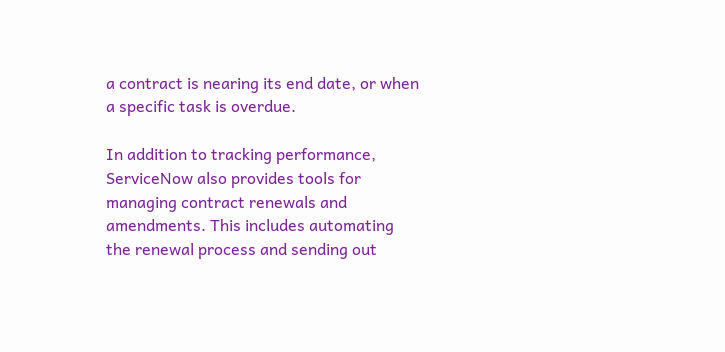a contract is nearing its end date, or when a specific task is overdue.

In addition to tracking performance, ServiceNow also provides tools for managing contract renewals and amendments. This includes automating the renewal process and sending out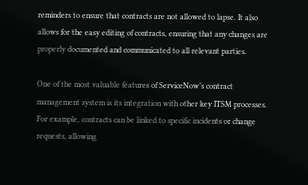reminders to ensure that contracts are not allowed to lapse. It also allows for the easy editing of contracts, ensuring that any changes are properly documented and communicated to all relevant parties.

One of the most valuable features of ServiceNow’s contract management system is its integration with other key ITSM processes. For example, contracts can be linked to specific incidents or change requests, allowing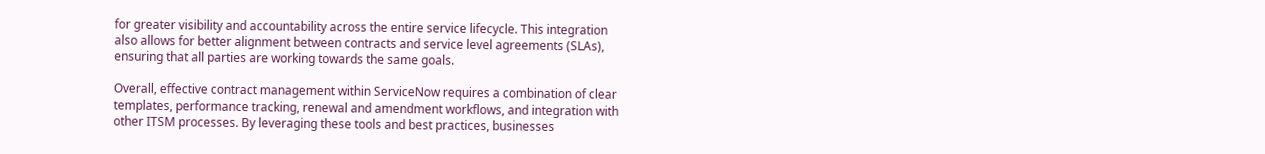for greater visibility and accountability across the entire service lifecycle. This integration also allows for better alignment between contracts and service level agreements (SLAs), ensuring that all parties are working towards the same goals.

Overall, effective contract management within ServiceNow requires a combination of clear templates, performance tracking, renewal and amendment workflows, and integration with other ITSM processes. By leveraging these tools and best practices, businesses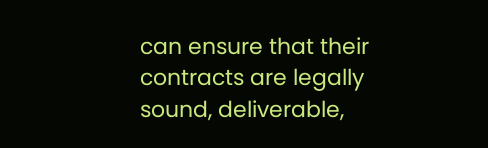can ensure that their contracts are legally sound, deliverable,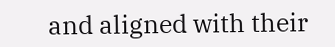and aligned with their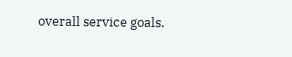overall service goals.